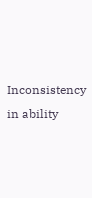Inconsistency in ability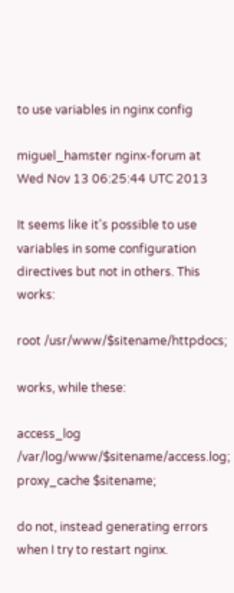to use variables in nginx config

miguel_hamster nginx-forum at
Wed Nov 13 06:25:44 UTC 2013

It seems like it's possible to use variables in some configuration
directives but not in others. This works:

root /usr/www/$sitename/httpdocs;

works, while these:

access_log /var/log/www/$sitename/access.log;
proxy_cache $sitename;

do not, instead generating errors when I try to restart nginx.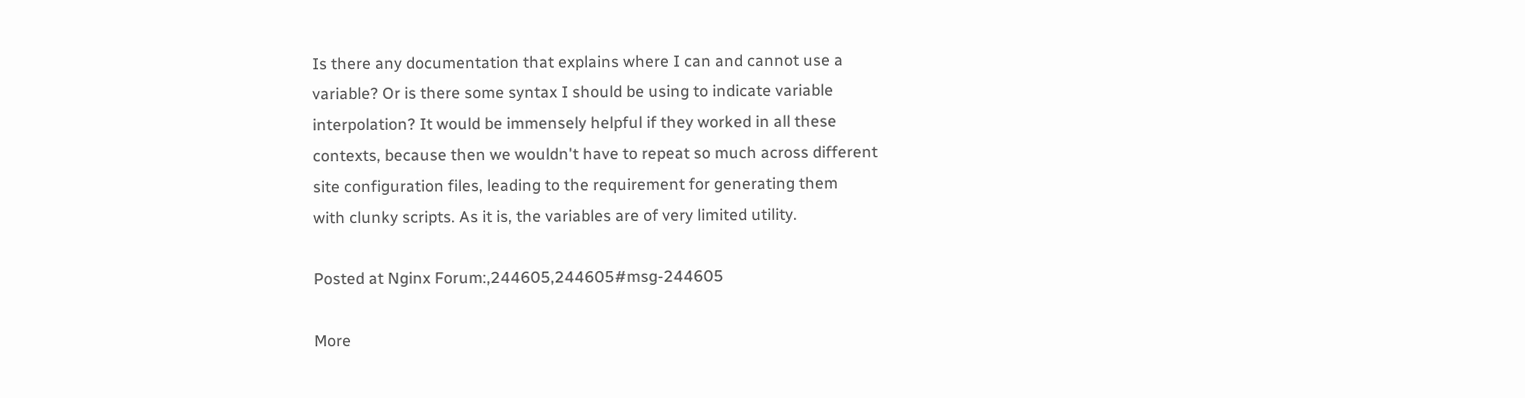Is there any documentation that explains where I can and cannot use a
variable? Or is there some syntax I should be using to indicate variable
interpolation? It would be immensely helpful if they worked in all these
contexts, because then we wouldn't have to repeat so much across different
site configuration files, leading to the requirement for generating them
with clunky scripts. As it is, the variables are of very limited utility.

Posted at Nginx Forum:,244605,244605#msg-244605

More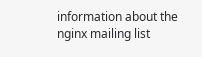information about the nginx mailing list